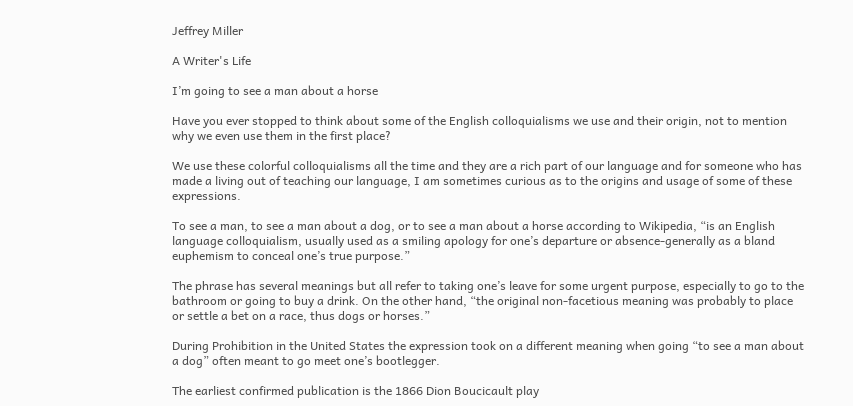Jeffrey Miller

A Writer's Life

I’m going to see a man about a horse

Have you ever stopped to think about some of the English colloquialisms we use and their origin, not to mention why we even use them in the first place?

We use these colorful colloquialisms all the time and they are a rich part of our language and for someone who has made a living out of teaching our language, I am sometimes curious as to the origins and usage of some of these expressions.

To see a man, to see a man about a dog, or to see a man about a horse according to Wikipedia, “is an English language colloquialism, usually used as a smiling apology for one’s departure or absence-generally as a bland euphemism to conceal one’s true purpose.”

The phrase has several meanings but all refer to taking one’s leave for some urgent purpose, especially to go to the bathroom or going to buy a drink. On the other hand, “the original non-facetious meaning was probably to place or settle a bet on a race, thus dogs or horses.”

During Prohibition in the United States the expression took on a different meaning when going “to see a man about a dog” often meant to go meet one’s bootlegger.

The earliest confirmed publication is the 1866 Dion Boucicault play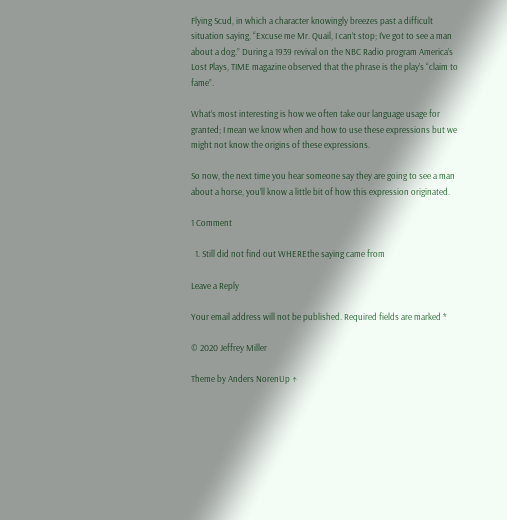Flying Scud, in which a character knowingly breezes past a difficult situation saying, “Excuse me Mr. Quail, I can’t stop; I’ve got to see a man about a dog.” During a 1939 revival on the NBC Radio program America’s Lost Plays, TIME magazine observed that the phrase is the play’s “claim to fame”.

What’s most interesting is how we often take our language usage for granted; I mean we know when and how to use these expressions but we might not know the origins of these expressions.

So now, the next time you hear someone say they are going to see a man about a horse, you’ll know a little bit of how this expression originated.

1 Comment

  1. Still did not find out WHEREthe saying came from

Leave a Reply

Your email address will not be published. Required fields are marked *

© 2020 Jeffrey Miller

Theme by Anders NorenUp ↑